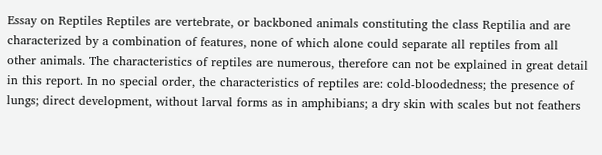Essay on Reptiles Reptiles are vertebrate, or backboned animals constituting the class Reptilia and are characterized by a combination of features, none of which alone could separate all reptiles from all other animals. The characteristics of reptiles are numerous, therefore can not be explained in great detail in this report. In no special order, the characteristics of reptiles are: cold-bloodedness; the presence of lungs; direct development, without larval forms as in amphibians; a dry skin with scales but not feathers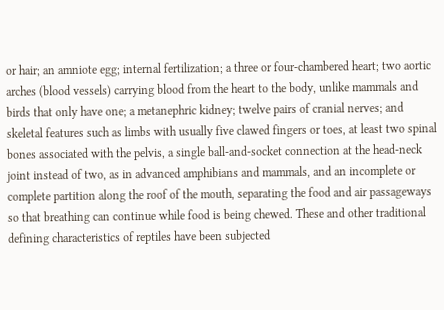or hair; an amniote egg; internal fertilization; a three or four-chambered heart; two aortic arches (blood vessels) carrying blood from the heart to the body, unlike mammals and birds that only have one; a metanephric kidney; twelve pairs of cranial nerves; and skeletal features such as limbs with usually five clawed fingers or toes, at least two spinal bones associated with the pelvis, a single ball-and-socket connection at the head-neck joint instead of two, as in advanced amphibians and mammals, and an incomplete or complete partition along the roof of the mouth, separating the food and air passageways so that breathing can continue while food is being chewed. These and other traditional defining characteristics of reptiles have been subjected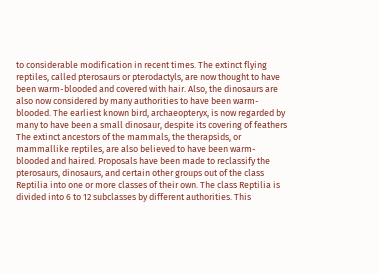to considerable modification in recent times. The extinct flying reptiles, called pterosaurs or pterodactyls, are now thought to have been warm-blooded and covered with hair. Also, the dinosaurs are also now considered by many authorities to have been warm-blooded. The earliest known bird, archaeopteryx, is now regarded by many to have been a small dinosaur, despite its covering of feathers The extinct ancestors of the mammals, the therapsids, or mammallike reptiles, are also believed to have been warm-blooded and haired. Proposals have been made to reclassify the pterosaurs, dinosaurs, and certain other groups out of the class Reptilia into one or more classes of their own. The class Reptilia is divided into 6 to 12 subclasses by different authorities. This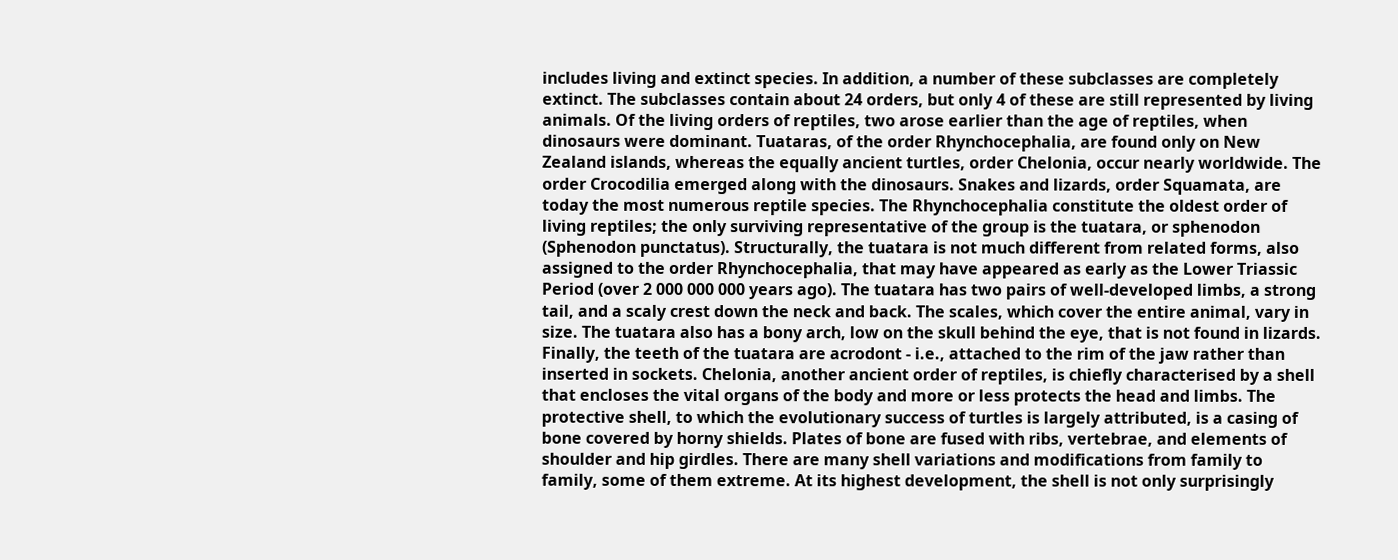includes living and extinct species. In addition, a number of these subclasses are completely extinct. The subclasses contain about 24 orders, but only 4 of these are still represented by living animals. Of the living orders of reptiles, two arose earlier than the age of reptiles, when dinosaurs were dominant. Tuataras, of the order Rhynchocephalia, are found only on New Zealand islands, whereas the equally ancient turtles, order Chelonia, occur nearly worldwide. The order Crocodilia emerged along with the dinosaurs. Snakes and lizards, order Squamata, are today the most numerous reptile species. The Rhynchocephalia constitute the oldest order of living reptiles; the only surviving representative of the group is the tuatara, or sphenodon (Sphenodon punctatus). Structurally, the tuatara is not much different from related forms, also assigned to the order Rhynchocephalia, that may have appeared as early as the Lower Triassic Period (over 2 000 000 000 years ago). The tuatara has two pairs of well-developed limbs, a strong tail, and a scaly crest down the neck and back. The scales, which cover the entire animal, vary in size. The tuatara also has a bony arch, low on the skull behind the eye, that is not found in lizards. Finally, the teeth of the tuatara are acrodont - i.e., attached to the rim of the jaw rather than inserted in sockets. Chelonia, another ancient order of reptiles, is chiefly characterised by a shell that encloses the vital organs of the body and more or less protects the head and limbs. The protective shell, to which the evolutionary success of turtles is largely attributed, is a casing of bone covered by horny shields. Plates of bone are fused with ribs, vertebrae, and elements of shoulder and hip girdles. There are many shell variations and modifications from family to family, some of them extreme. At its highest development, the shell is not only surprisingly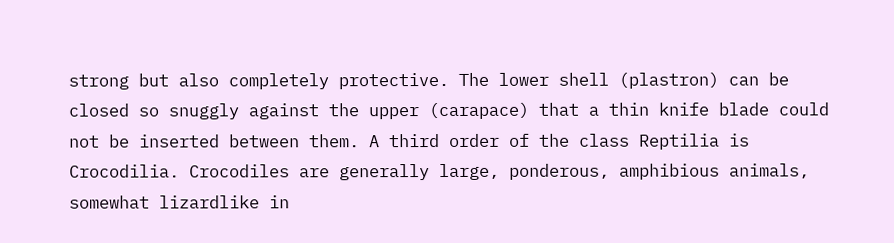strong but also completely protective. The lower shell (plastron) can be closed so snuggly against the upper (carapace) that a thin knife blade could not be inserted between them. A third order of the class Reptilia is Crocodilia. Crocodiles are generally large, ponderous, amphibious animals, somewhat lizardlike in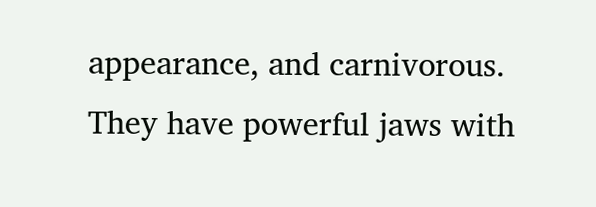appearance, and carnivorous. They have powerful jaws with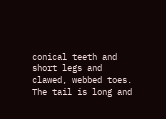conical teeth and short legs and clawed, webbed toes. The tail is long and